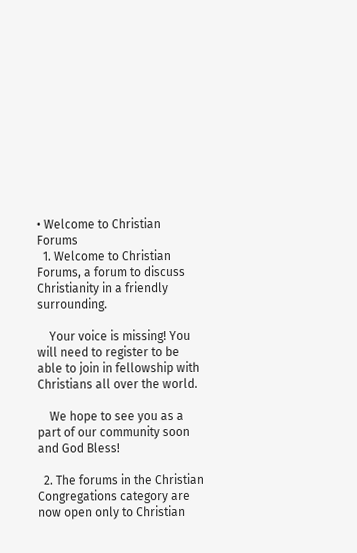• Welcome to Christian Forums
  1. Welcome to Christian Forums, a forum to discuss Christianity in a friendly surrounding.

    Your voice is missing! You will need to register to be able to join in fellowship with Christians all over the world.

    We hope to see you as a part of our community soon and God Bless!

  2. The forums in the Christian Congregations category are now open only to Christian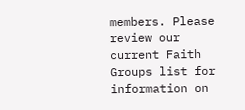members. Please review our current Faith Groups list for information on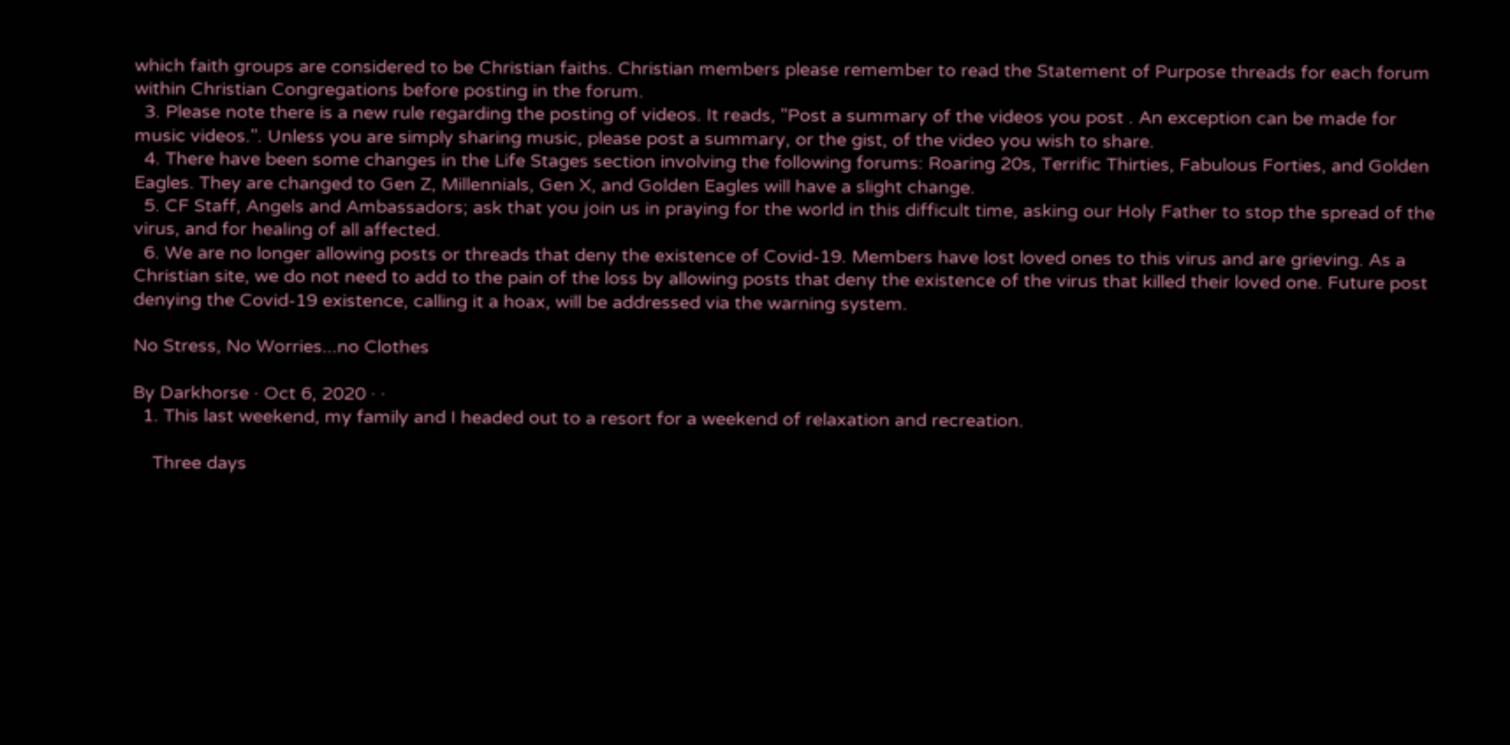which faith groups are considered to be Christian faiths. Christian members please remember to read the Statement of Purpose threads for each forum within Christian Congregations before posting in the forum.
  3. Please note there is a new rule regarding the posting of videos. It reads, "Post a summary of the videos you post . An exception can be made for music videos.". Unless you are simply sharing music, please post a summary, or the gist, of the video you wish to share.
  4. There have been some changes in the Life Stages section involving the following forums: Roaring 20s, Terrific Thirties, Fabulous Forties, and Golden Eagles. They are changed to Gen Z, Millennials, Gen X, and Golden Eagles will have a slight change.
  5. CF Staff, Angels and Ambassadors; ask that you join us in praying for the world in this difficult time, asking our Holy Father to stop the spread of the virus, and for healing of all affected.
  6. We are no longer allowing posts or threads that deny the existence of Covid-19. Members have lost loved ones to this virus and are grieving. As a Christian site, we do not need to add to the pain of the loss by allowing posts that deny the existence of the virus that killed their loved one. Future post denying the Covid-19 existence, calling it a hoax, will be addressed via the warning system.

No Stress, No Worries...no Clothes

By Darkhorse · Oct 6, 2020 · ·
  1. This last weekend, my family and I headed out to a resort for a weekend of relaxation and recreation.

    Three days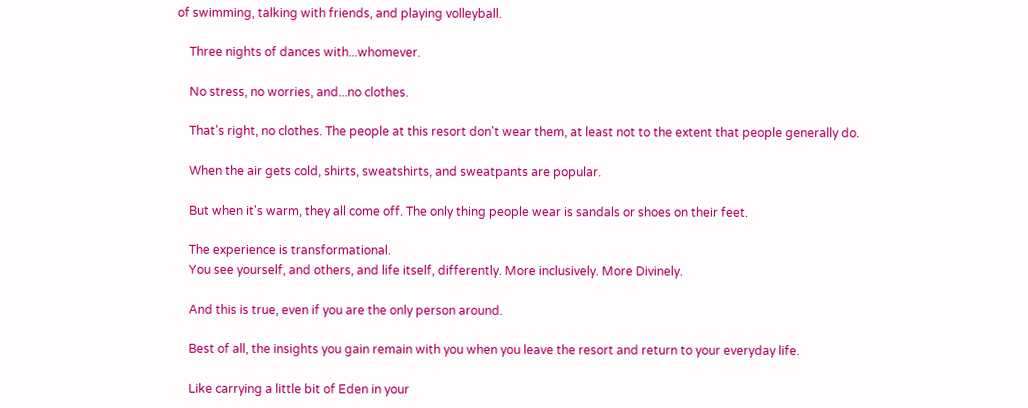of swimming, talking with friends, and playing volleyball.

    Three nights of dances with...whomever.

    No stress, no worries, and...no clothes.

    That's right, no clothes. The people at this resort don't wear them, at least not to the extent that people generally do.

    When the air gets cold, shirts, sweatshirts, and sweatpants are popular.

    But when it's warm, they all come off. The only thing people wear is sandals or shoes on their feet.

    The experience is transformational.
    You see yourself, and others, and life itself, differently. More inclusively. More Divinely.

    And this is true, even if you are the only person around.

    Best of all, the insights you gain remain with you when you leave the resort and return to your everyday life.

    Like carrying a little bit of Eden in your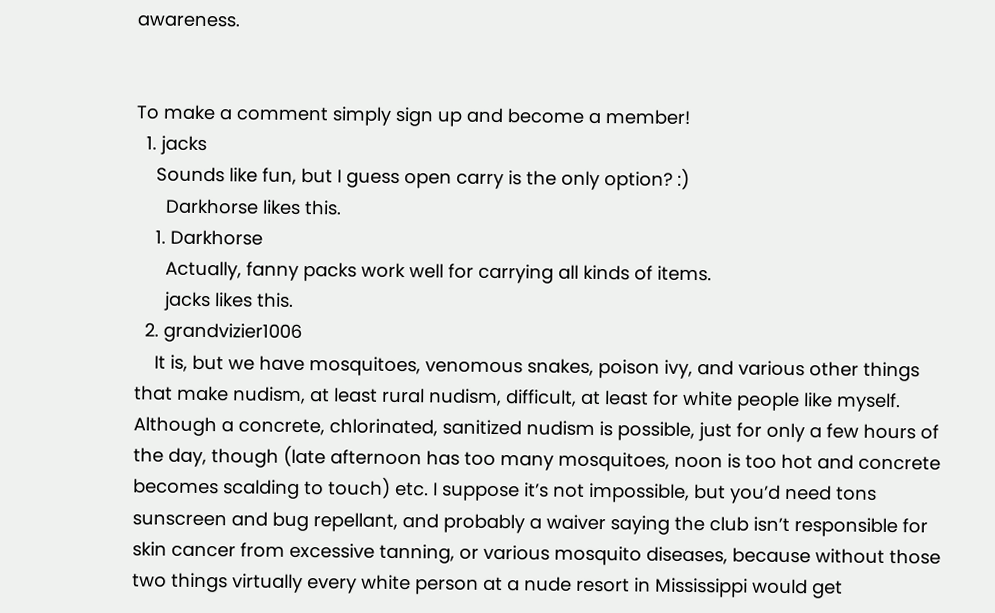awareness.


To make a comment simply sign up and become a member!
  1. jacks
    Sounds like fun, but I guess open carry is the only option? :)
      Darkhorse likes this.
    1. Darkhorse
      Actually, fanny packs work well for carrying all kinds of items.
      jacks likes this.
  2. grandvizier1006
    It is, but we have mosquitoes, venomous snakes, poison ivy, and various other things that make nudism, at least rural nudism, difficult, at least for white people like myself. Although a concrete, chlorinated, sanitized nudism is possible, just for only a few hours of the day, though (late afternoon has too many mosquitoes, noon is too hot and concrete becomes scalding to touch) etc. I suppose it’s not impossible, but you’d need tons sunscreen and bug repellant, and probably a waiver saying the club isn’t responsible for skin cancer from excessive tanning, or various mosquito diseases, because without those two things virtually every white person at a nude resort in Mississippi would get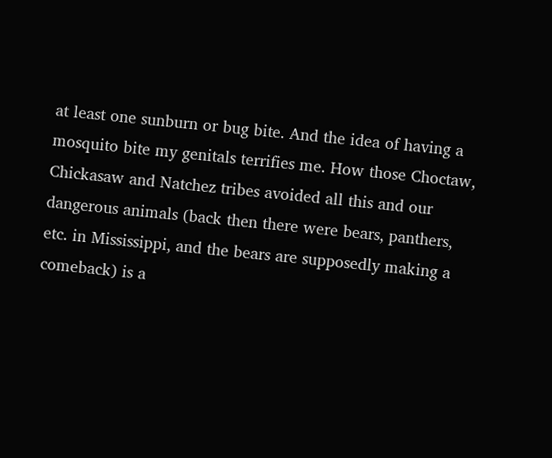at least one sunburn or bug bite. And the idea of having a mosquito bite my genitals terrifies me. How those Choctaw, Chickasaw and Natchez tribes avoided all this and our dangerous animals (back then there were bears, panthers, etc. in Mississippi, and the bears are supposedly making a comeback) is a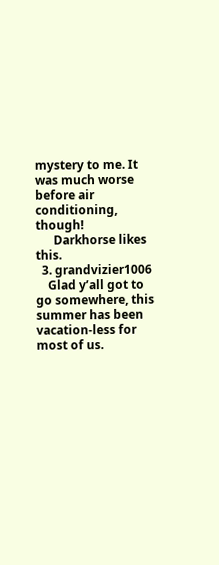mystery to me. It was much worse before air conditioning, though!
      Darkhorse likes this.
  3. grandvizier1006
    Glad y’all got to go somewhere, this summer has been vacation-less for most of us.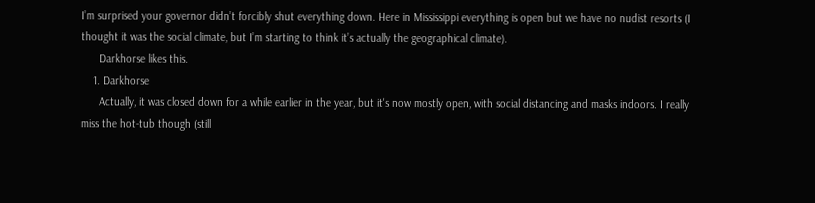I’m surprised your governor didn’t forcibly shut everything down. Here in Mississippi everything is open but we have no nudist resorts (I thought it was the social climate, but I’m starting to think it’s actually the geographical climate).
      Darkhorse likes this.
    1. Darkhorse
      Actually, it was closed down for a while earlier in the year, but it's now mostly open, with social distancing and masks indoors. I really miss the hot-tub though (still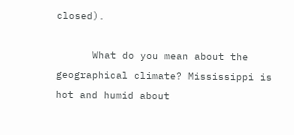closed).

      What do you mean about the geographical climate? Mississippi is hot and humid about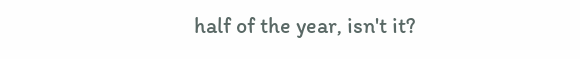half of the year, isn't it?